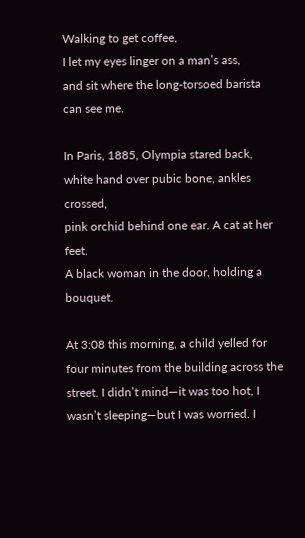Walking to get coffee,
I let my eyes linger on a man’s ass,
and sit where the long-torsoed barista
can see me.

In Paris, 1885, Olympia stared back,
white hand over pubic bone, ankles crossed,
pink orchid behind one ear. A cat at her feet.
A black woman in the door, holding a bouquet.

At 3:08 this morning, a child yelled for four minutes from the building across the street. I didn’t mind—it was too hot, I wasn’t sleeping—but I was worried. I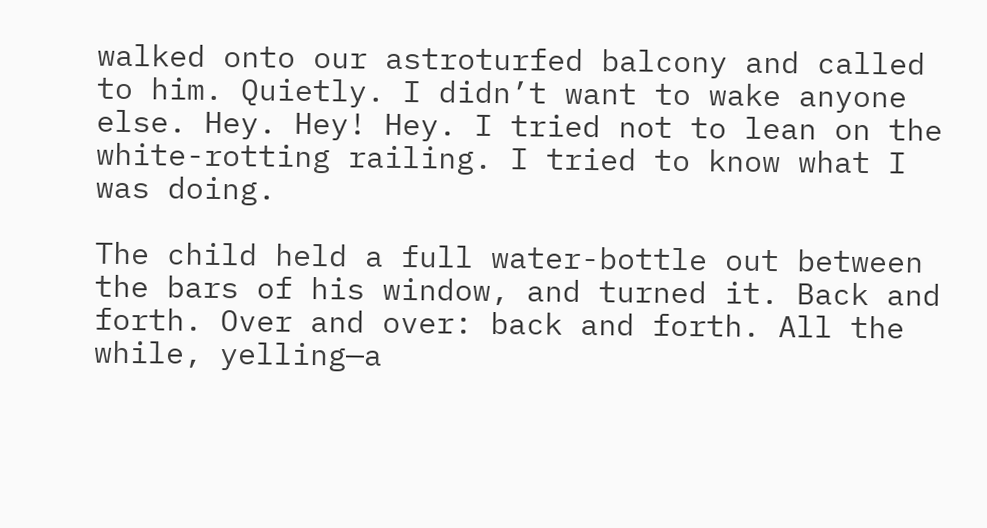walked onto our astroturfed balcony and called to him. Quietly. I didn’t want to wake anyone else. Hey. Hey! Hey. I tried not to lean on the white-rotting railing. I tried to know what I was doing.

The child held a full water-bottle out between the bars of his window, and turned it. Back and forth. Over and over: back and forth. All the while, yelling—a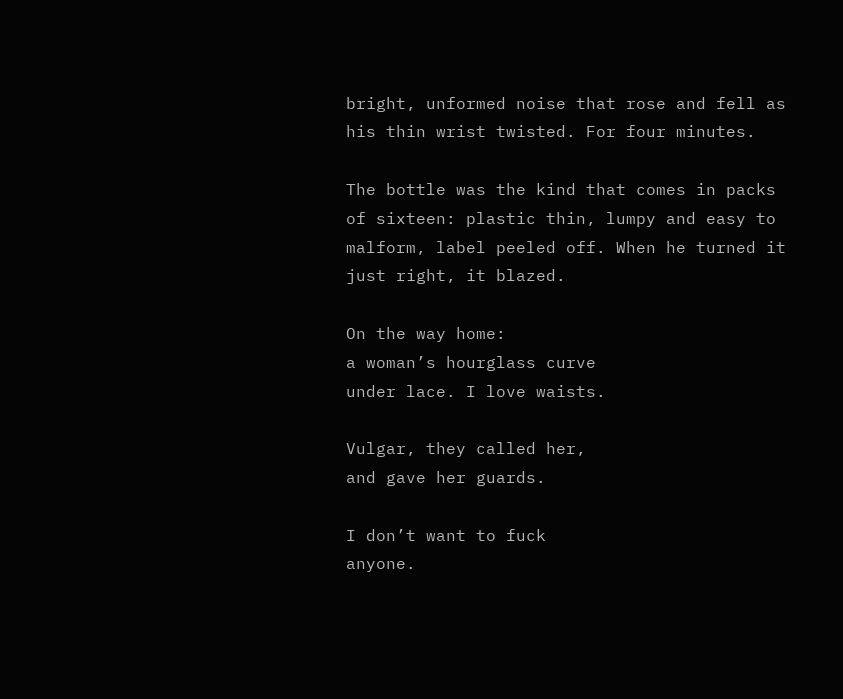bright, unformed noise that rose and fell as his thin wrist twisted. For four minutes.

The bottle was the kind that comes in packs of sixteen: plastic thin, lumpy and easy to malform, label peeled off. When he turned it just right, it blazed.

On the way home:
a woman’s hourglass curve
under lace. I love waists.

Vulgar, they called her,
and gave her guards.

I don’t want to fuck
anyone.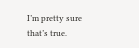I’m pretty sure
that’s true.